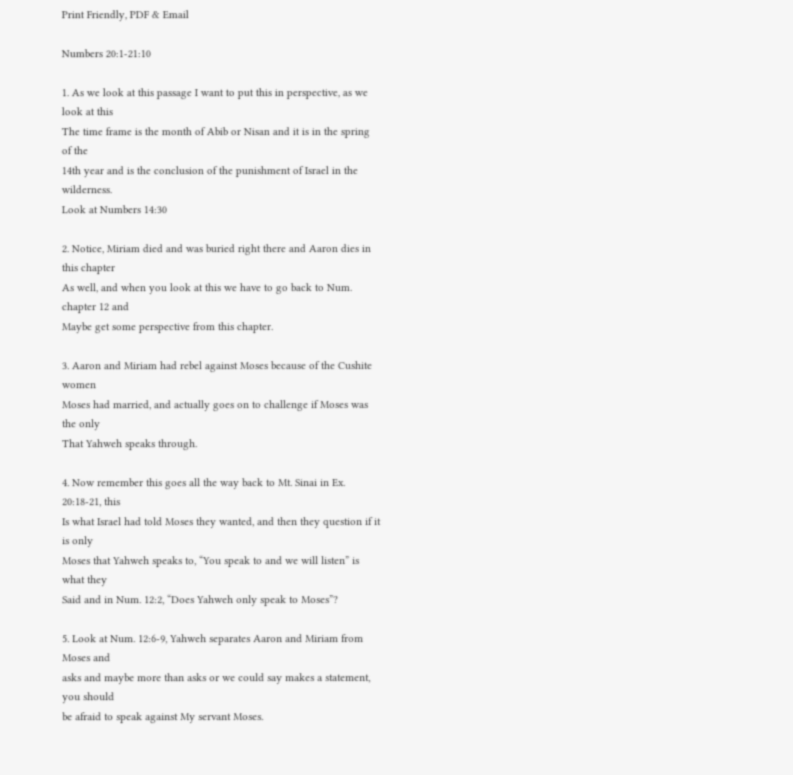Print Friendly, PDF & Email

Numbers 20:1-21:10

1. As we look at this passage I want to put this in perspective, as we look at this
The time frame is the month of Abib or Nisan and it is in the spring of the
14th year and is the conclusion of the punishment of Israel in the wilderness.
Look at Numbers 14:30

2. Notice, Miriam died and was buried right there and Aaron dies in this chapter
As well, and when you look at this we have to go back to Num. chapter 12 and
Maybe get some perspective from this chapter.

3. Aaron and Miriam had rebel against Moses because of the Cushite women
Moses had married, and actually goes on to challenge if Moses was the only
That Yahweh speaks through.

4. Now remember this goes all the way back to Mt. Sinai in Ex. 20:18-21, this
Is what Israel had told Moses they wanted, and then they question if it is only
Moses that Yahweh speaks to, “You speak to and we will listen” is what they
Said and in Num. 12:2, “Does Yahweh only speak to Moses”?

5. Look at Num. 12:6-9, Yahweh separates Aaron and Miriam from Moses and
asks and maybe more than asks or we could say makes a statement, you should
be afraid to speak against My servant Moses.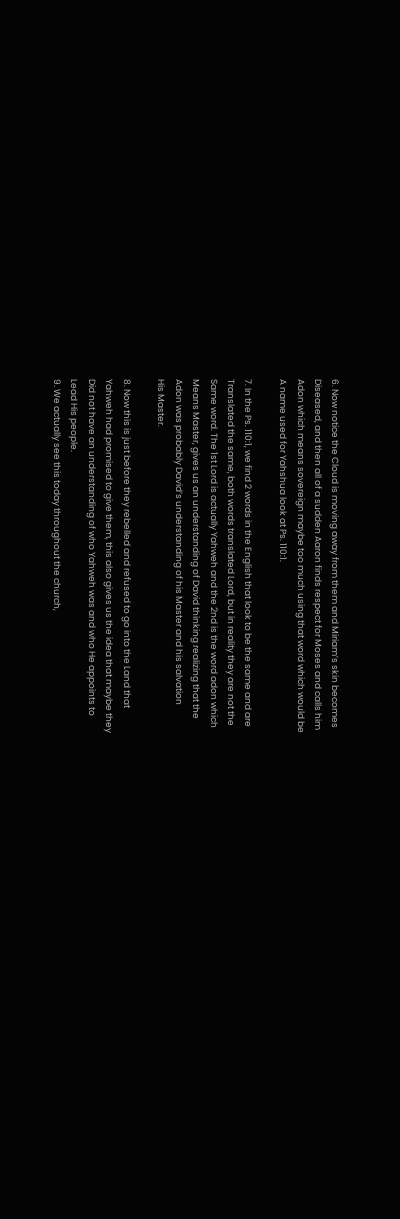6. Now notice the Cloud is moving away from them and Miriam’s skin becomes
Diseased, and then all of a sudden Aaron finds respect for Moses and calls him
Adon which means sovereign maybe too much using that word which would be
A name used for Yahshua look at Ps. 110:1.

7. In the Ps. 110:1, we find 2 words in the English that look to be the same and are
Translated the same, both words translated Lord, but in reality they are not the
Same word. The 1st Lord is actually Yahweh and the 2nd is the word adon which
Means Master, gives us an understanding of David thinking realizing that the
Adon was probably David’s understanding of his Master and his salvation
His Master.

8. Now this is just before they rebelled and refused to go into the Land that
Yahweh had promised to give them, this also gives us the idea that maybe they
Did not have an understanding of who Yahweh was and who He appoints to
Lead His people.
9. We actually see this today throughout the church,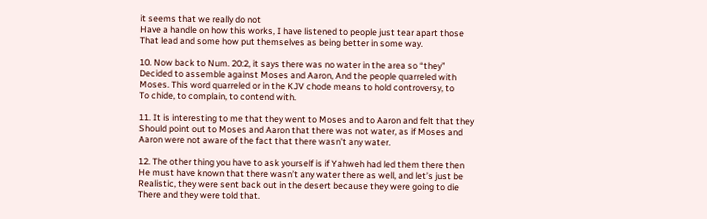it seems that we really do not
Have a handle on how this works, I have listened to people just tear apart those
That lead and some how put themselves as being better in some way.

10. Now back to Num. 20:2, it says there was no water in the area so “they”
Decided to assemble against Moses and Aaron, And the people quarreled with
Moses. This word quarreled or in the KJV chode means to hold controversy, to
To chide, to complain, to contend with.

11. It is interesting to me that they went to Moses and to Aaron and felt that they
Should point out to Moses and Aaron that there was not water, as if Moses and
Aaron were not aware of the fact that there wasn’t any water.

12. The other thing you have to ask yourself is if Yahweh had led them there then
He must have known that there wasn’t any water there as well, and let’s just be
Realistic, they were sent back out in the desert because they were going to die
There and they were told that.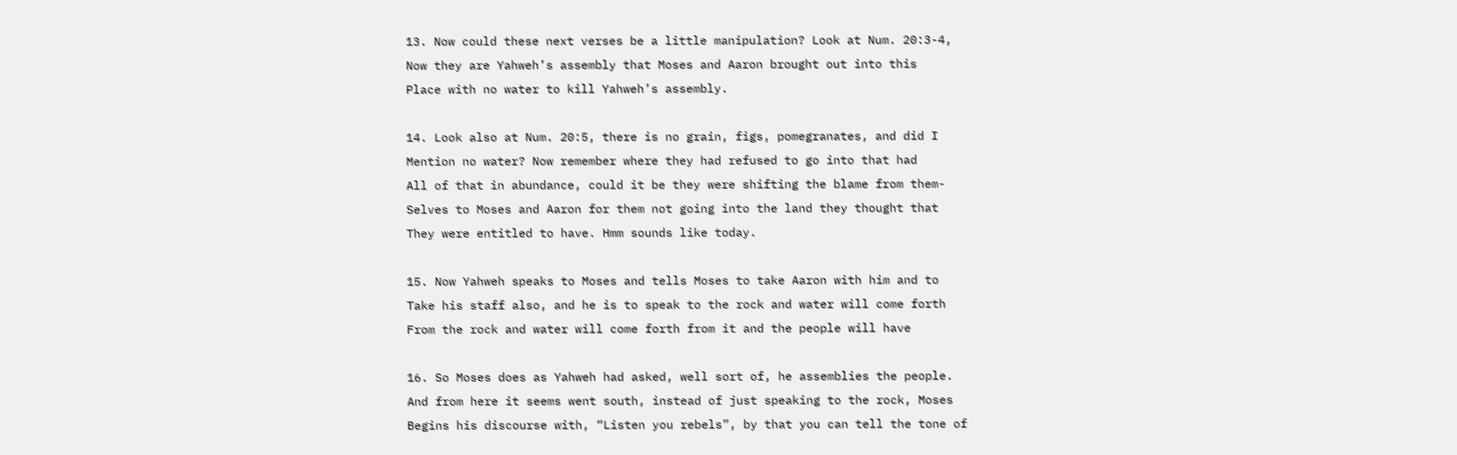13. Now could these next verses be a little manipulation? Look at Num. 20:3-4,
Now they are Yahweh’s assembly that Moses and Aaron brought out into this
Place with no water to kill Yahweh’s assembly.

14. Look also at Num. 20:5, there is no grain, figs, pomegranates, and did I
Mention no water? Now remember where they had refused to go into that had
All of that in abundance, could it be they were shifting the blame from them-
Selves to Moses and Aaron for them not going into the land they thought that
They were entitled to have. Hmm sounds like today.

15. Now Yahweh speaks to Moses and tells Moses to take Aaron with him and to
Take his staff also, and he is to speak to the rock and water will come forth
From the rock and water will come forth from it and the people will have

16. So Moses does as Yahweh had asked, well sort of, he assemblies the people.
And from here it seems went south, instead of just speaking to the rock, Moses
Begins his discourse with, “Listen you rebels”, by that you can tell the tone of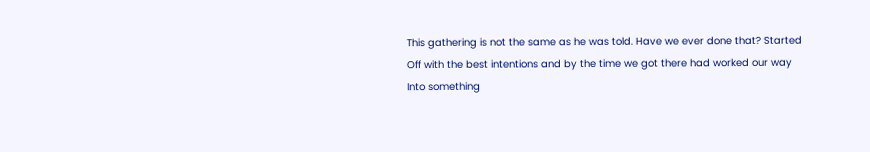This gathering is not the same as he was told. Have we ever done that? Started
Off with the best intentions and by the time we got there had worked our way
Into something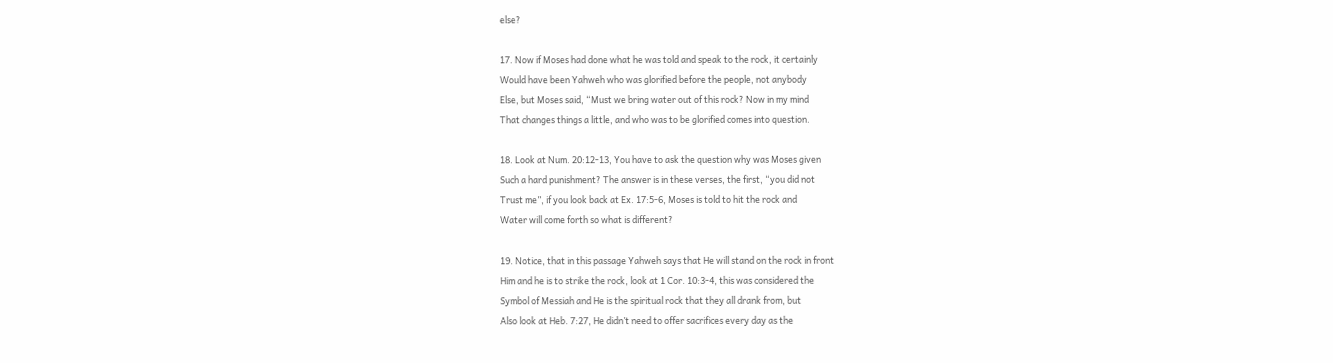else?

17. Now if Moses had done what he was told and speak to the rock, it certainly
Would have been Yahweh who was glorified before the people, not anybody
Else, but Moses said, “Must we bring water out of this rock? Now in my mind
That changes things a little, and who was to be glorified comes into question.

18. Look at Num. 20:12-13, You have to ask the question why was Moses given
Such a hard punishment? The answer is in these verses, the first, “you did not
Trust me”, if you look back at Ex. 17:5-6, Moses is told to hit the rock and
Water will come forth so what is different?

19. Notice, that in this passage Yahweh says that He will stand on the rock in front
Him and he is to strike the rock, look at 1 Cor. 10:3-4, this was considered the
Symbol of Messiah and He is the spiritual rock that they all drank from, but
Also look at Heb. 7:27, He didn’t need to offer sacrifices every day as the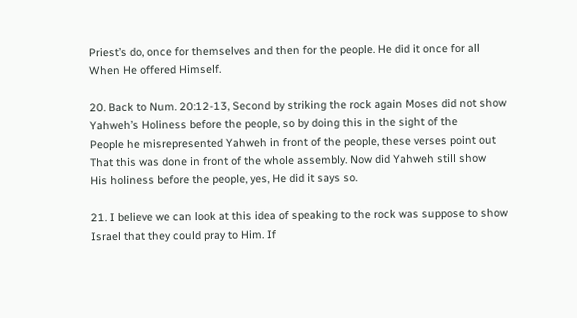Priest’s do, once for themselves and then for the people. He did it once for all
When He offered Himself.

20. Back to Num. 20:12-13, Second by striking the rock again Moses did not show
Yahweh’s Holiness before the people, so by doing this in the sight of the
People he misrepresented Yahweh in front of the people, these verses point out
That this was done in front of the whole assembly. Now did Yahweh still show
His holiness before the people, yes, He did it says so.

21. I believe we can look at this idea of speaking to the rock was suppose to show
Israel that they could pray to Him. If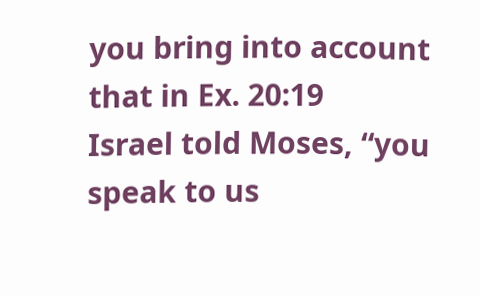you bring into account that in Ex. 20:19
Israel told Moses, “you speak to us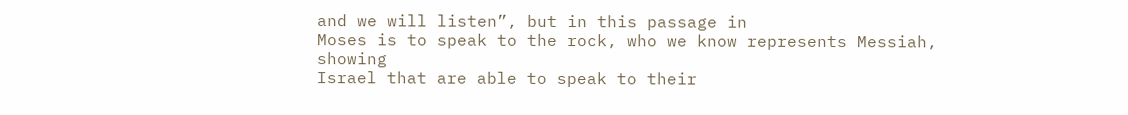and we will listen”, but in this passage in
Moses is to speak to the rock, who we know represents Messiah, showing
Israel that are able to speak to their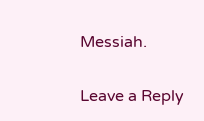Messiah.

Leave a Reply